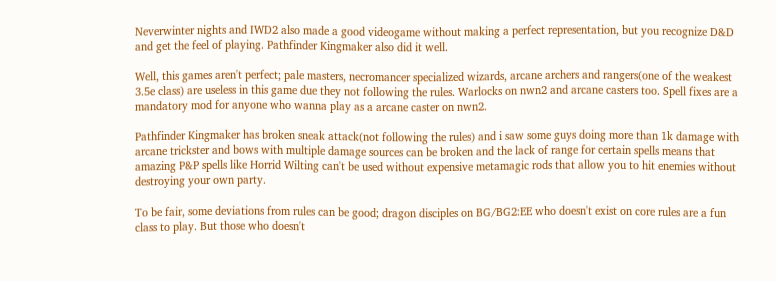Neverwinter nights and IWD2 also made a good videogame without making a perfect representation, but you recognize D&D and get the feel of playing. Pathfinder Kingmaker also did it well.

Well, this games aren't perfect; pale masters, necromancer specialized wizards, arcane archers and rangers(one of the weakest 3.5e class) are useless in this game due they not following the rules. Warlocks on nwn2 and arcane casters too. Spell fixes are a mandatory mod for anyone who wanna play as a arcane caster on nwn2.

Pathfinder Kingmaker has broken sneak attack(not following the rules) and i saw some guys doing more than 1k damage with arcane trickster and bows with multiple damage sources can be broken and the lack of range for certain spells means that amazing P&P spells like Horrid Wilting can't be used without expensive metamagic rods that allow you to hit enemies without destroying your own party.

To be fair, some deviations from rules can be good; dragon disciples on BG/BG2:EE who doesn't exist on core rules are a fun class to play. But those who doesn't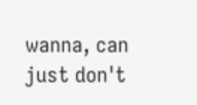wanna, can just don't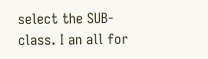select the SUB-class. I an all for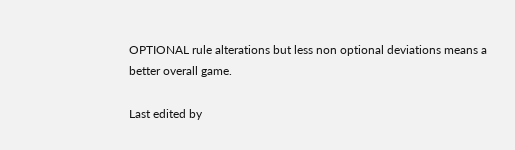OPTIONAL rule alterations but less non optional deviations means a better overall game.

Last edited by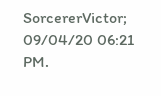SorcererVictor; 09/04/20 06:21 PM.